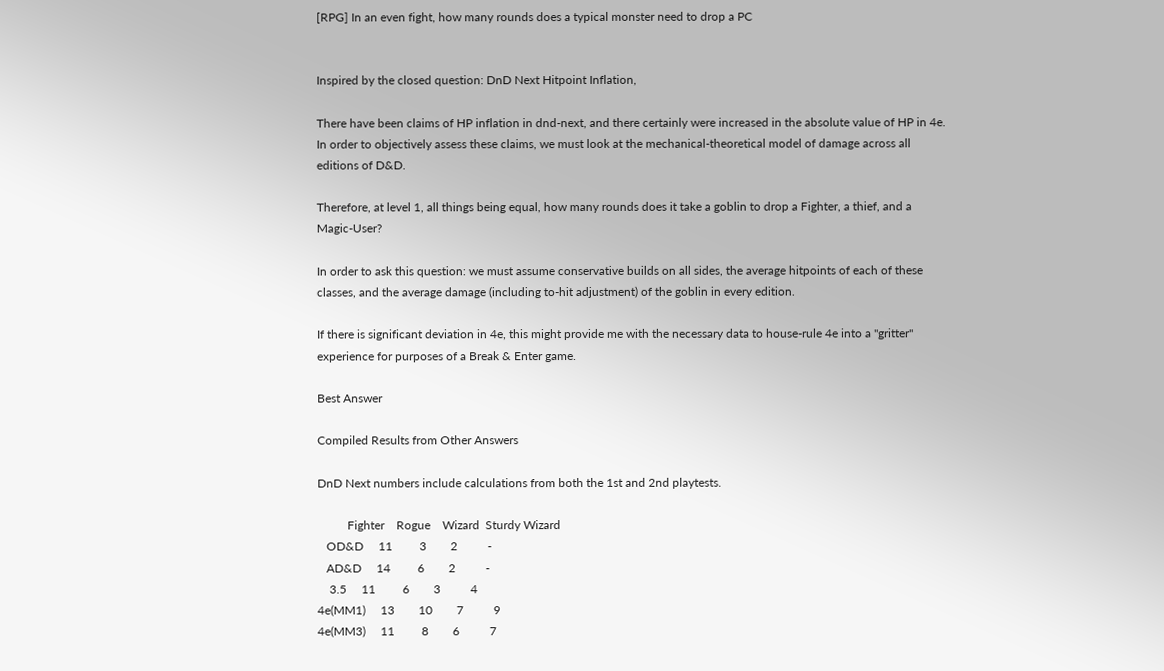[RPG] In an even fight, how many rounds does a typical monster need to drop a PC


Inspired by the closed question: DnD Next Hitpoint Inflation,

There have been claims of HP inflation in dnd-next, and there certainly were increased in the absolute value of HP in 4e. In order to objectively assess these claims, we must look at the mechanical-theoretical model of damage across all editions of D&D.

Therefore, at level 1, all things being equal, how many rounds does it take a goblin to drop a Fighter, a thief, and a Magic-User?

In order to ask this question: we must assume conservative builds on all sides, the average hitpoints of each of these classes, and the average damage (including to-hit adjustment) of the goblin in every edition.

If there is significant deviation in 4e, this might provide me with the necessary data to house-rule 4e into a "gritter" experience for purposes of a Break & Enter game.

Best Answer

Compiled Results from Other Answers

DnD Next numbers include calculations from both the 1st and 2nd playtests.

          Fighter    Rogue    Wizard  Sturdy Wizard
   OD&D     11         3        2          -
   AD&D     14         6        2          -
    3.5     11         6        3          4
4e(MM1)     13        10        7          9
4e(MM3)     11         8        6          7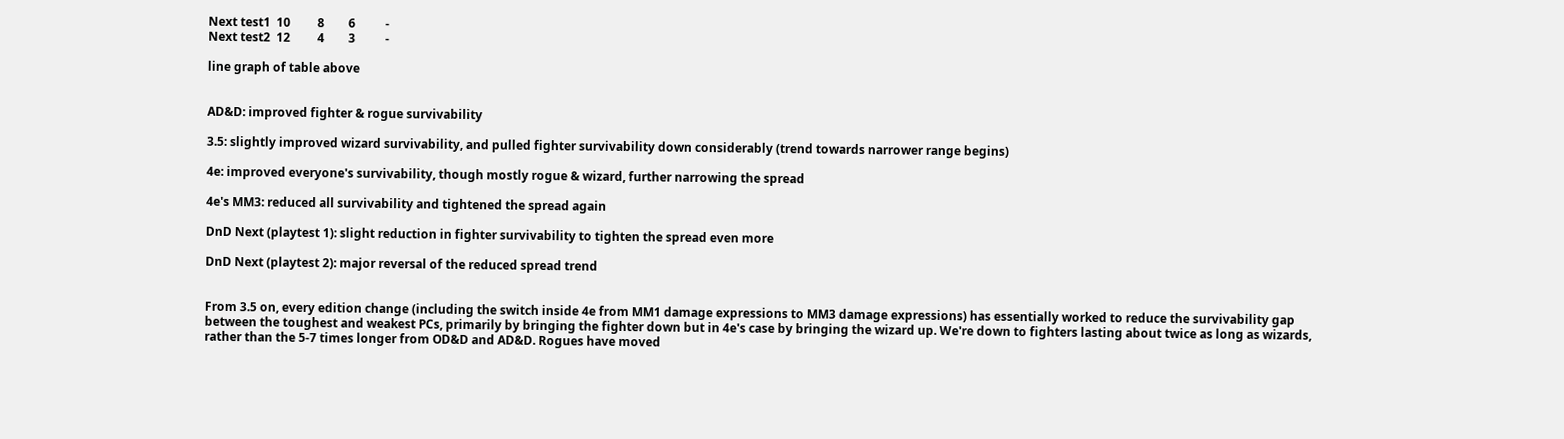Next test1  10         8        6          -
Next test2  12         4        3          -

line graph of table above


AD&D: improved fighter & rogue survivability

3.5: slightly improved wizard survivability, and pulled fighter survivability down considerably (trend towards narrower range begins)

4e: improved everyone's survivability, though mostly rogue & wizard, further narrowing the spread

4e's MM3: reduced all survivability and tightened the spread again

DnD Next (playtest 1): slight reduction in fighter survivability to tighten the spread even more

DnD Next (playtest 2): major reversal of the reduced spread trend


From 3.5 on, every edition change (including the switch inside 4e from MM1 damage expressions to MM3 damage expressions) has essentially worked to reduce the survivability gap between the toughest and weakest PCs, primarily by bringing the fighter down but in 4e's case by bringing the wizard up. We're down to fighters lasting about twice as long as wizards, rather than the 5-7 times longer from OD&D and AD&D. Rogues have moved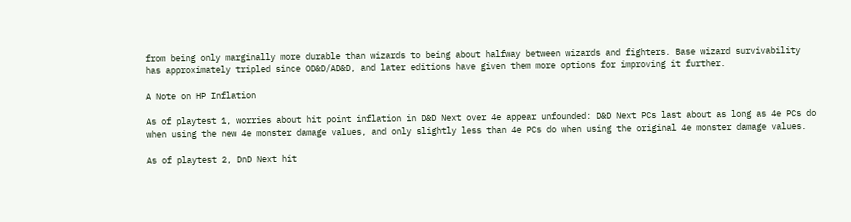from being only marginally more durable than wizards to being about halfway between wizards and fighters. Base wizard survivability has approximately tripled since OD&D/AD&D, and later editions have given them more options for improving it further.

A Note on HP Inflation

As of playtest 1, worries about hit point inflation in D&D Next over 4e appear unfounded: D&D Next PCs last about as long as 4e PCs do when using the new 4e monster damage values, and only slightly less than 4e PCs do when using the original 4e monster damage values.

As of playtest 2, DnD Next hit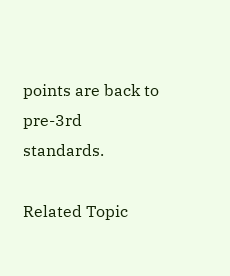points are back to pre-3rd standards.

Related Topic